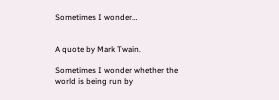Sometimes I wonder…


A quote by Mark Twain.

Sometimes I wonder whether the world is being run by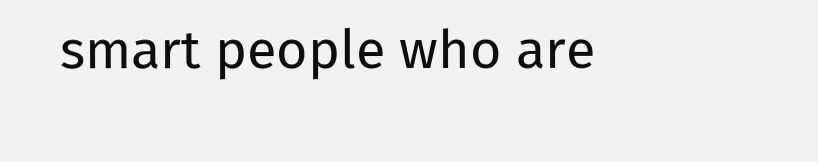smart people who are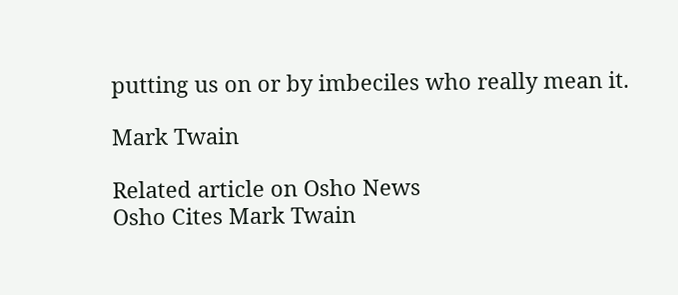putting us on or by imbeciles who really mean it.

Mark Twain

Related article on Osho News
Osho Cites Mark Twain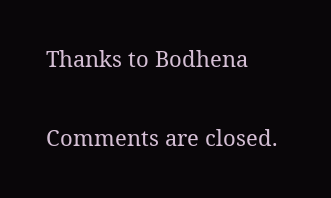Thanks to Bodhena

Comments are closed.